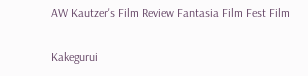AW Kautzer's Film Review Fantasia Film Fest Film

Kakegurui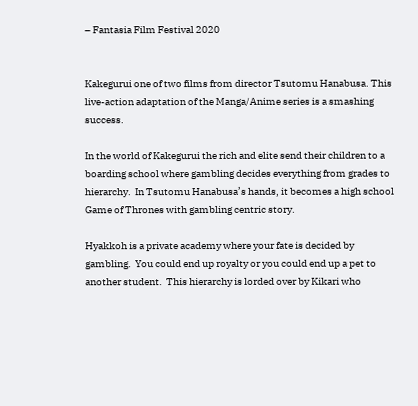– Fantasia Film Festival 2020


Kakegurui one of two films from director Tsutomu Hanabusa. This live-action adaptation of the Manga/Anime series is a smashing success.

In the world of Kakegurui the rich and elite send their children to a boarding school where gambling decides everything from grades to hierarchy.  In Tsutomu Hanabusa’s hands, it becomes a high school Game of Thrones with gambling centric story.

Hyakkoh is a private academy where your fate is decided by gambling.  You could end up royalty or you could end up a pet to another student.  This hierarchy is lorded over by Kikari who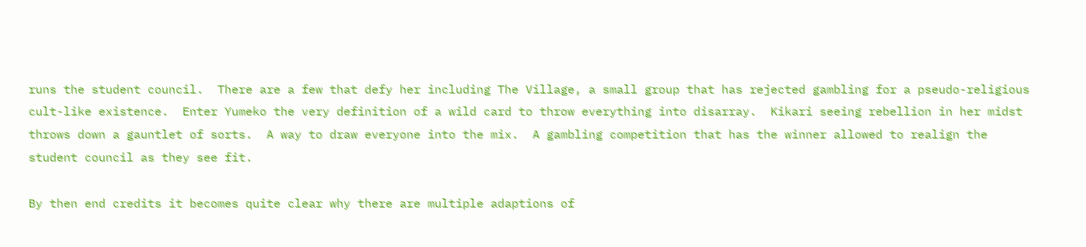runs the student council.  There are a few that defy her including The Village, a small group that has rejected gambling for a pseudo-religious cult-like existence.  Enter Yumeko the very definition of a wild card to throw everything into disarray.  Kikari seeing rebellion in her midst throws down a gauntlet of sorts.  A way to draw everyone into the mix.  A gambling competition that has the winner allowed to realign the student council as they see fit.

By then end credits it becomes quite clear why there are multiple adaptions of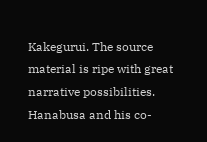Kakegurui. The source material is ripe with great narrative possibilities.  Hanabusa and his co-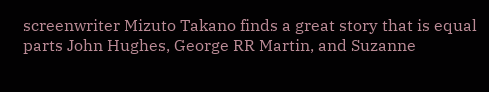screenwriter Mizuto Takano finds a great story that is equal parts John Hughes, George RR Martin, and Suzanne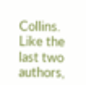Collins.  Like the last two authors,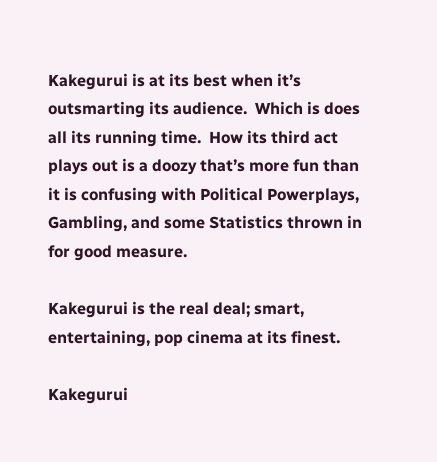Kakegurui is at its best when it’s outsmarting its audience.  Which is does all its running time.  How its third act plays out is a doozy that’s more fun than it is confusing with Political Powerplays, Gambling, and some Statistics thrown in for good measure.

Kakegurui is the real deal; smart, entertaining, pop cinema at its finest.

Kakegurui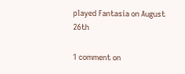played Fantasia on August 26th

1 comment on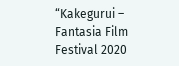“Kakegurui – Fantasia Film Festival 2020